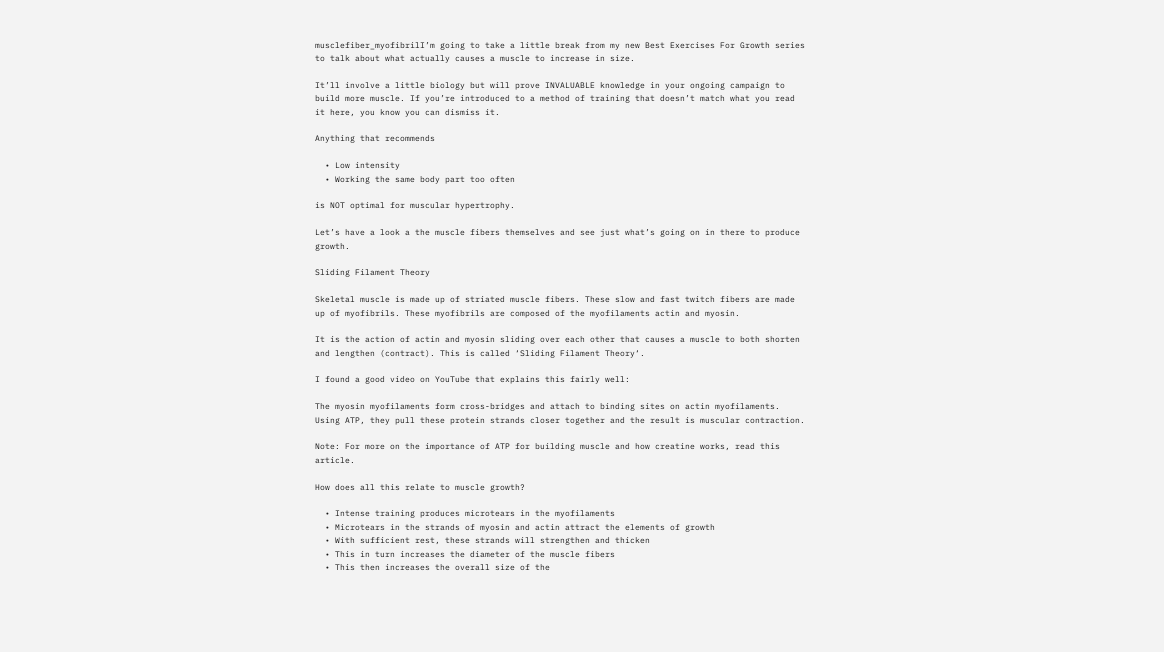musclefiber_myofibrilI’m going to take a little break from my new Best Exercises For Growth series to talk about what actually causes a muscle to increase in size.

It’ll involve a little biology but will prove INVALUABLE knowledge in your ongoing campaign to build more muscle. If you’re introduced to a method of training that doesn’t match what you read it here, you know you can dismiss it.

Anything that recommends

  • Low intensity
  • Working the same body part too often

is NOT optimal for muscular hypertrophy.

Let’s have a look a the muscle fibers themselves and see just what’s going on in there to produce growth.

Sliding Filament Theory

Skeletal muscle is made up of striated muscle fibers. These slow and fast twitch fibers are made up of myofibrils. These myofibrils are composed of the myofilaments actin and myosin.

It is the action of actin and myosin sliding over each other that causes a muscle to both shorten and lengthen (contract). This is called ‘Sliding Filament Theory‘.

I found a good video on YouTube that explains this fairly well:

The myosin myofilaments form cross-bridges and attach to binding sites on actin myofilaments. Using ATP, they pull these protein strands closer together and the result is muscular contraction.

Note: For more on the importance of ATP for building muscle and how creatine works, read this article.

How does all this relate to muscle growth?

  • Intense training produces microtears in the myofilaments
  • Microtears in the strands of myosin and actin attract the elements of growth
  • With sufficient rest, these strands will strengthen and thicken
  • This in turn increases the diameter of the muscle fibers
  • This then increases the overall size of the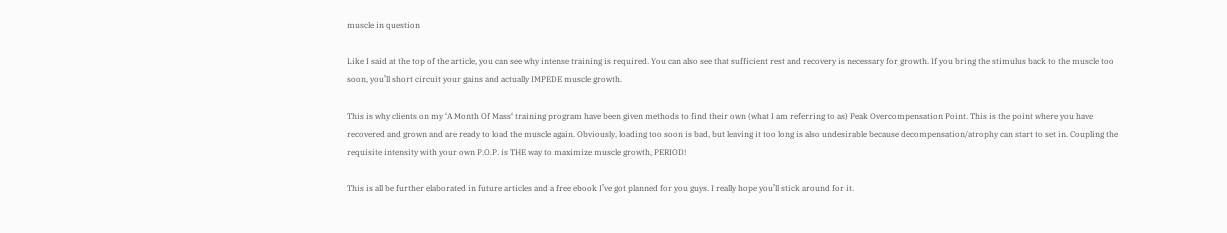muscle in question

Like I said at the top of the article, you can see why intense training is required. You can also see that sufficient rest and recovery is necessary for growth. If you bring the stimulus back to the muscle too soon, you’ll short circuit your gains and actually IMPEDE muscle growth.

This is why clients on my ‘A Month Of Mass‘ training program have been given methods to find their own (what I am referring to as) Peak Overcompensation Point. This is the point where you have recovered and grown and are ready to load the muscle again. Obviously, loading too soon is bad, but leaving it too long is also undesirable because decompensation/atrophy can start to set in. Coupling the requisite intensity with your own P.O.P. is THE way to maximize muscle growth, PERIOD!

This is all be further elaborated in future articles and a free ebook I’ve got planned for you guys. I really hope you’ll stick around for it.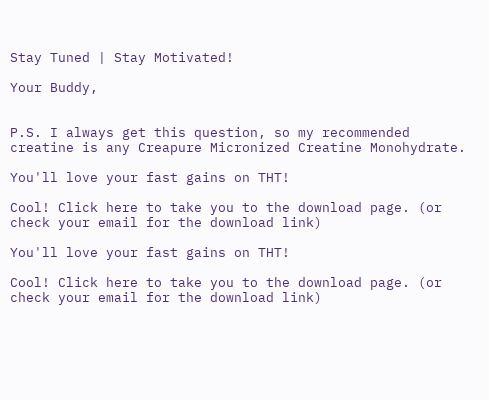Stay Tuned | Stay Motivated!

Your Buddy,


P.S. I always get this question, so my recommended creatine is any Creapure Micronized Creatine Monohydrate.

You'll love your fast gains on THT!

Cool! Click here to take you to the download page. (or check your email for the download link)

You'll love your fast gains on THT!

Cool! Click here to take you to the download page. (or check your email for the download link)